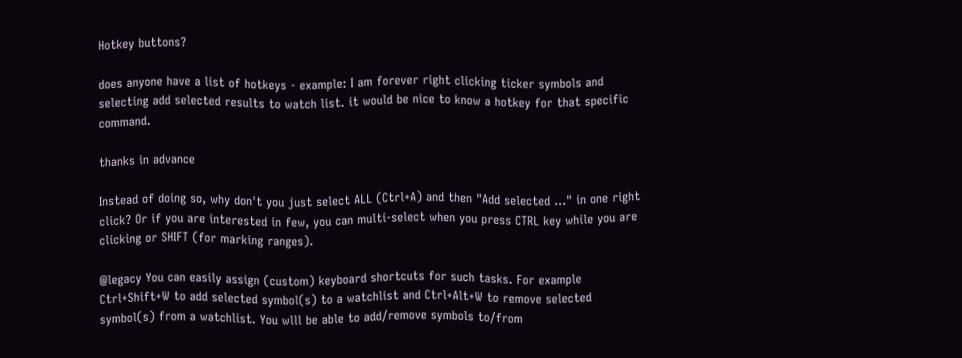Hotkey buttons?

does anyone have a list of hotkeys - example: I am forever right clicking ticker symbols and selecting add selected results to watch list. it would be nice to know a hotkey for that specific command.

thanks in advance

Instead of doing so, why don't you just select ALL (Ctrl+A) and then "Add selected ..." in one right click? Or if you are interested in few, you can multi-select when you press CTRL key while you are clicking or SHIFT (for marking ranges).

@legacy You can easily assign (custom) keyboard shortcuts for such tasks. For example Ctrl+Shift+W to add selected symbol(s) to a watchlist and Ctrl+Alt+W to remove selected symbol(s) from a watchlist. You wlll be able to add/remove symbols to/from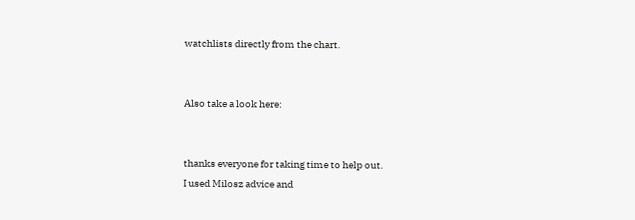watchlists directly from the chart.


Also take a look here:


thanks everyone for taking time to help out.
I used Milosz advice and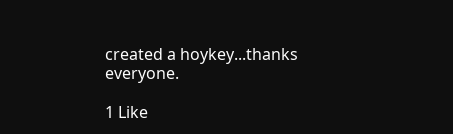created a hoykey...thanks everyone.

1 Like